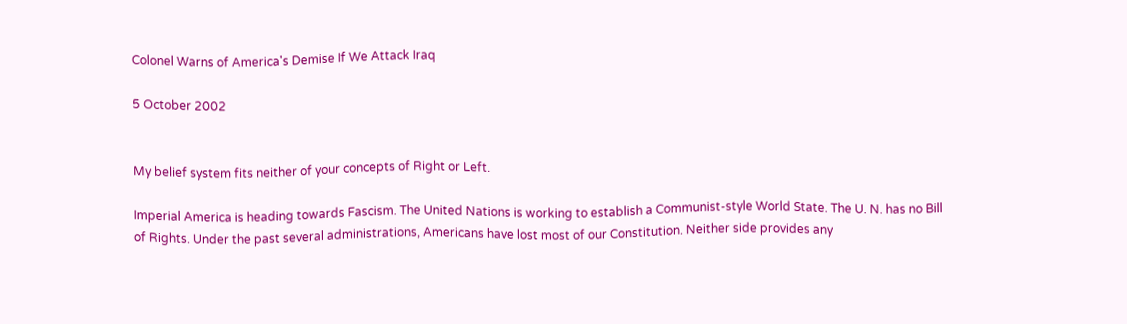Colonel Warns of America's Demise If We Attack Iraq

5 October 2002


My belief system fits neither of your concepts of Right or Left.

Imperial America is heading towards Fascism. The United Nations is working to establish a Communist-style World State. The U. N. has no Bill of Rights. Under the past several administrations, Americans have lost most of our Constitution. Neither side provides any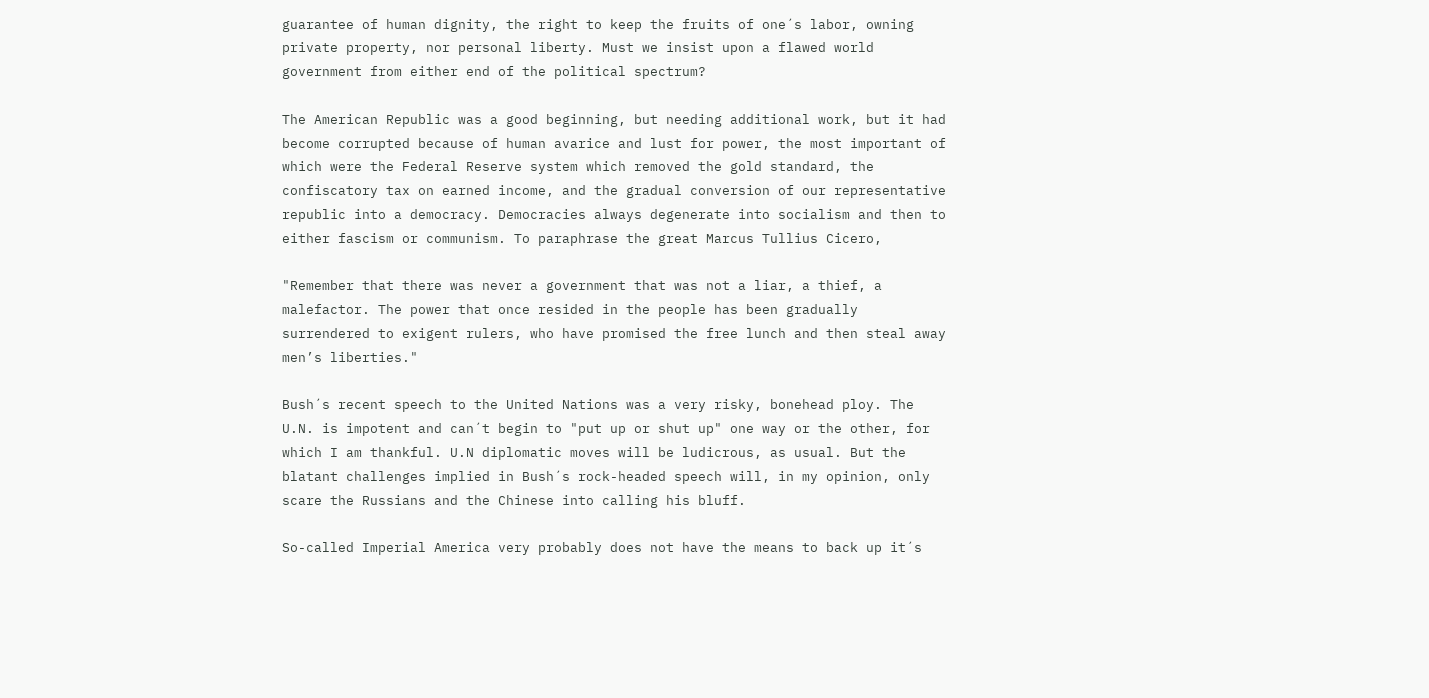guarantee of human dignity, the right to keep the fruits of one´s labor, owning private property, nor personal liberty. Must we insist upon a flawed world government from either end of the political spectrum?

The American Republic was a good beginning, but needing additional work, but it had become corrupted because of human avarice and lust for power, the most important of which were the Federal Reserve system which removed the gold standard, the confiscatory tax on earned income, and the gradual conversion of our representative republic into a democracy. Democracies always degenerate into socialism and then to either fascism or communism. To paraphrase the great Marcus Tullius Cicero,

"Remember that there was never a government that was not a liar, a thief, a malefactor. The power that once resided in the people has been gradually surrendered to exigent rulers, who have promised the free lunch and then steal away men’s liberties."

Bush´s recent speech to the United Nations was a very risky, bonehead ploy. The U.N. is impotent and can´t begin to "put up or shut up" one way or the other, for which I am thankful. U.N diplomatic moves will be ludicrous, as usual. But the blatant challenges implied in Bush´s rock-headed speech will, in my opinion, only scare the Russians and the Chinese into calling his bluff.

So-called Imperial America very probably does not have the means to back up it´s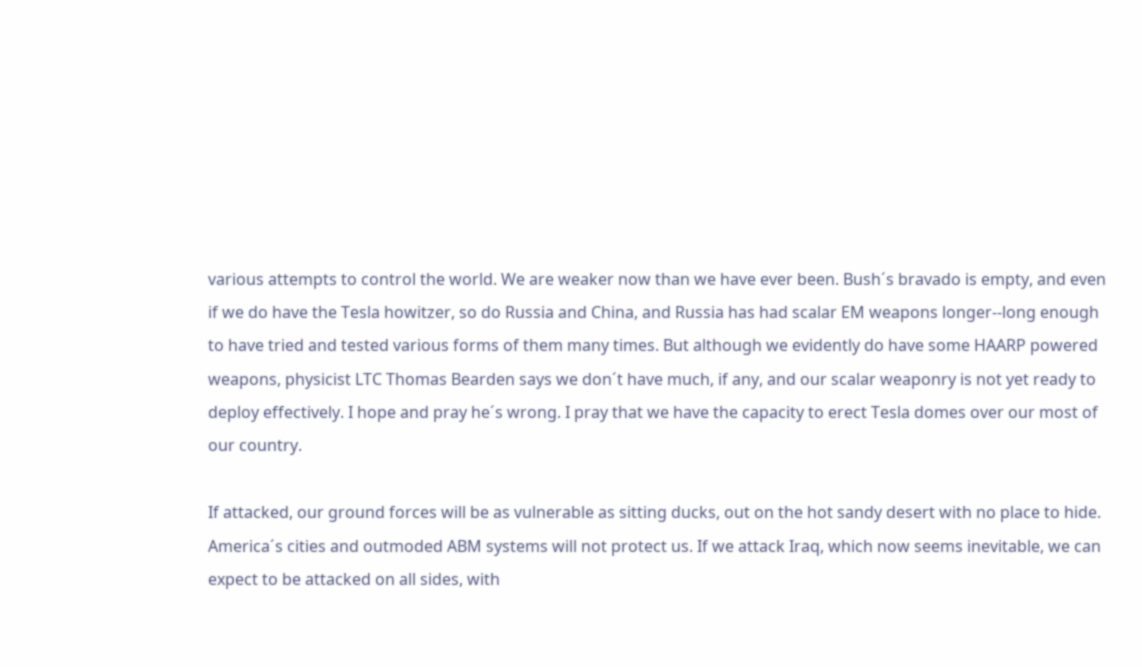various attempts to control the world. We are weaker now than we have ever been. Bush´s bravado is empty, and even if we do have the Tesla howitzer, so do Russia and China, and Russia has had scalar EM weapons longer--long enough to have tried and tested various forms of them many times. But although we evidently do have some HAARP powered weapons, physicist LTC Thomas Bearden says we don´t have much, if any, and our scalar weaponry is not yet ready to deploy effectively. I hope and pray he´s wrong. I pray that we have the capacity to erect Tesla domes over our most of our country.

If attacked, our ground forces will be as vulnerable as sitting ducks, out on the hot sandy desert with no place to hide. America´s cities and outmoded ABM systems will not protect us. If we attack Iraq, which now seems inevitable, we can expect to be attacked on all sides, with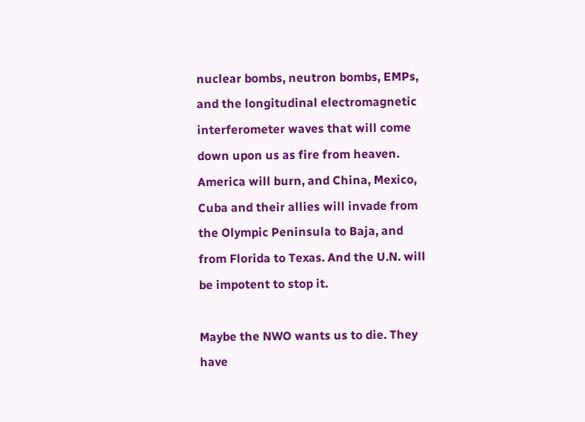nuclear bombs, neutron bombs, EMPs, and the longitudinal electromagnetic interferometer waves that will come down upon us as fire from heaven. America will burn, and China, Mexico, Cuba and their allies will invade from the Olympic Peninsula to Baja, and from Florida to Texas. And the U.N. will be impotent to stop it.

Maybe the NWO wants us to die. They have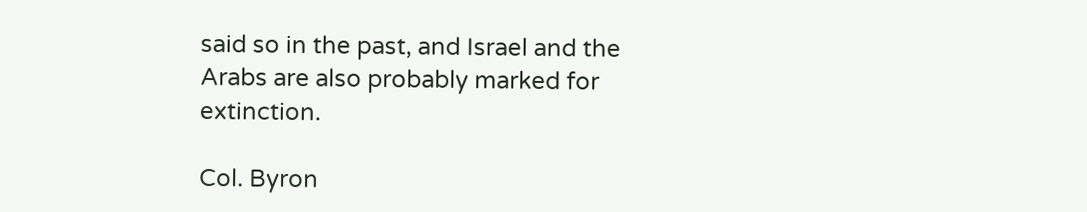said so in the past, and Israel and the Arabs are also probably marked for extinction.

Col. Byron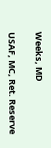Weeks, MD

USAF, MC, Ret. Reserve